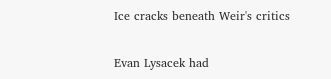Ice cracks beneath Weir's critics

Evan Lysacek had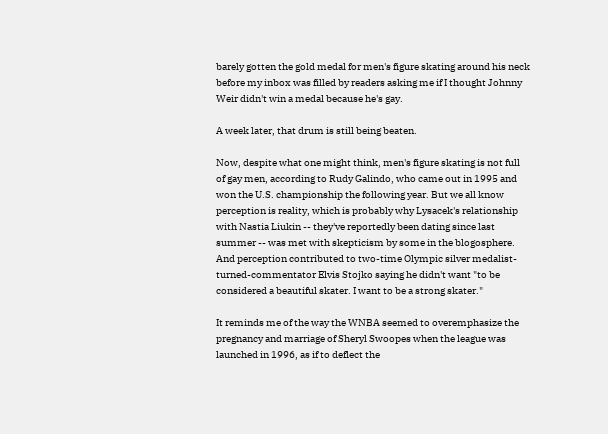barely gotten the gold medal for men's figure skating around his neck before my inbox was filled by readers asking me if I thought Johnny Weir didn't win a medal because he's gay.

A week later, that drum is still being beaten.

Now, despite what one might think, men's figure skating is not full of gay men, according to Rudy Galindo, who came out in 1995 and won the U.S. championship the following year. But we all know perception is reality, which is probably why Lysacek's relationship with Nastia Liukin -- they've reportedly been dating since last summer -- was met with skepticism by some in the blogosphere. And perception contributed to two-time Olympic silver medalist-turned-commentator Elvis Stojko saying he didn't want "to be considered a beautiful skater. I want to be a strong skater."

It reminds me of the way the WNBA seemed to overemphasize the pregnancy and marriage of Sheryl Swoopes when the league was launched in 1996, as if to deflect the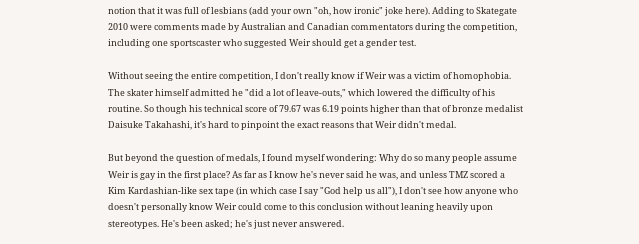notion that it was full of lesbians (add your own "oh, how ironic" joke here). Adding to Skategate 2010 were comments made by Australian and Canadian commentators during the competition, including one sportscaster who suggested Weir should get a gender test.

Without seeing the entire competition, I don't really know if Weir was a victim of homophobia. The skater himself admitted he "did a lot of leave-outs," which lowered the difficulty of his routine. So though his technical score of 79.67 was 6.19 points higher than that of bronze medalist Daisuke Takahashi, it's hard to pinpoint the exact reasons that Weir didn't medal.

But beyond the question of medals, I found myself wondering: Why do so many people assume Weir is gay in the first place? As far as I know he's never said he was, and unless TMZ scored a Kim Kardashian-like sex tape (in which case I say "God help us all"), I don't see how anyone who doesn't personally know Weir could come to this conclusion without leaning heavily upon stereotypes. He's been asked; he's just never answered.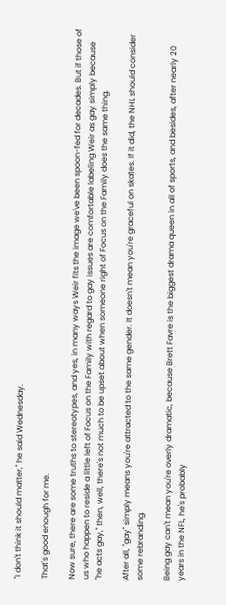"I don't think it should matter," he said Wednesday.

That's good enough for me.

Now sure, there are some truths to stereotypes, and yes, in many ways Weir fits the image we've been spoon-fed for decades. But if those of us who happen to reside a little left of Focus on the Family with regard to gay issues are comfortable labeling Weir as gay simply because "he acts gay," then, well, there's not much to be upset about when someone right of Focus on the Family does the same thing.

After all, "gay" simply means you're attracted to the same gender. It doesn't mean you're graceful on skates. If it did, the NHL should consider some rebranding.

Being gay can't mean you're overly dramatic, because Brett Favre is the biggest drama queen in all of sports, and besides, after nearly 20 years in the NFL, he's probably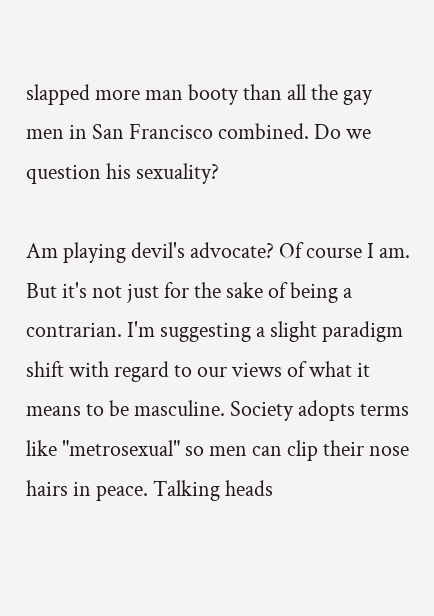slapped more man booty than all the gay men in San Francisco combined. Do we question his sexuality?

Am playing devil's advocate? Of course I am. But it's not just for the sake of being a contrarian. I'm suggesting a slight paradigm shift with regard to our views of what it means to be masculine. Society adopts terms like "metrosexual" so men can clip their nose hairs in peace. Talking heads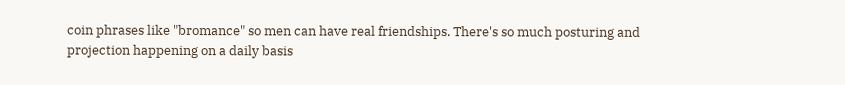coin phrases like "bromance" so men can have real friendships. There's so much posturing and projection happening on a daily basis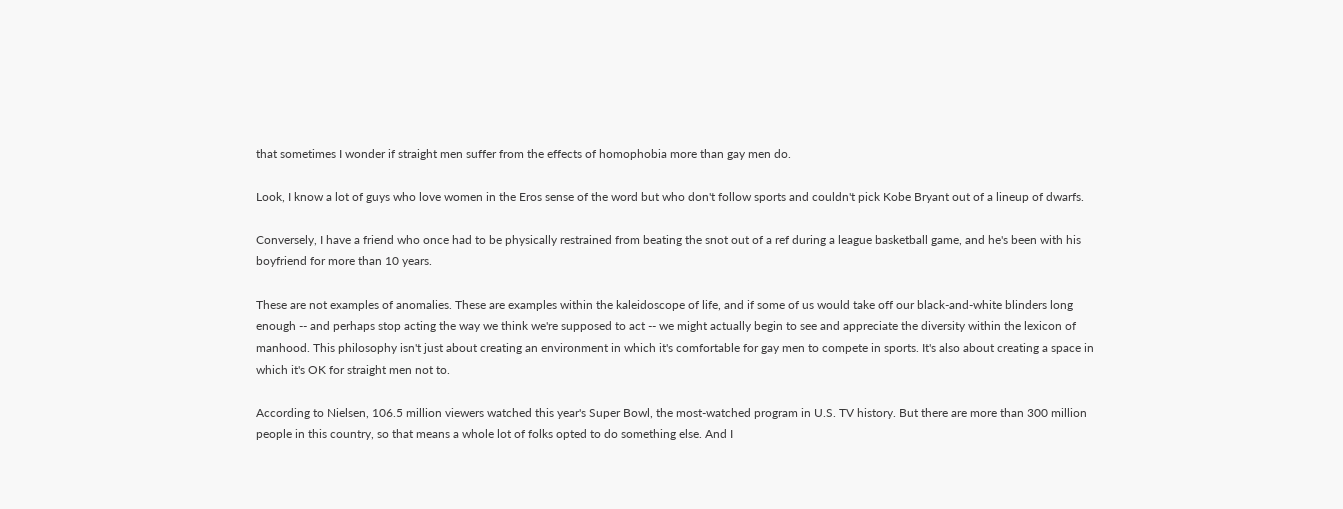that sometimes I wonder if straight men suffer from the effects of homophobia more than gay men do.

Look, I know a lot of guys who love women in the Eros sense of the word but who don't follow sports and couldn't pick Kobe Bryant out of a lineup of dwarfs.

Conversely, I have a friend who once had to be physically restrained from beating the snot out of a ref during a league basketball game, and he's been with his boyfriend for more than 10 years.

These are not examples of anomalies. These are examples within the kaleidoscope of life, and if some of us would take off our black-and-white blinders long enough -- and perhaps stop acting the way we think we're supposed to act -- we might actually begin to see and appreciate the diversity within the lexicon of manhood. This philosophy isn't just about creating an environment in which it's comfortable for gay men to compete in sports. It's also about creating a space in which it's OK for straight men not to.

According to Nielsen, 106.5 million viewers watched this year's Super Bowl, the most-watched program in U.S. TV history. But there are more than 300 million people in this country, so that means a whole lot of folks opted to do something else. And I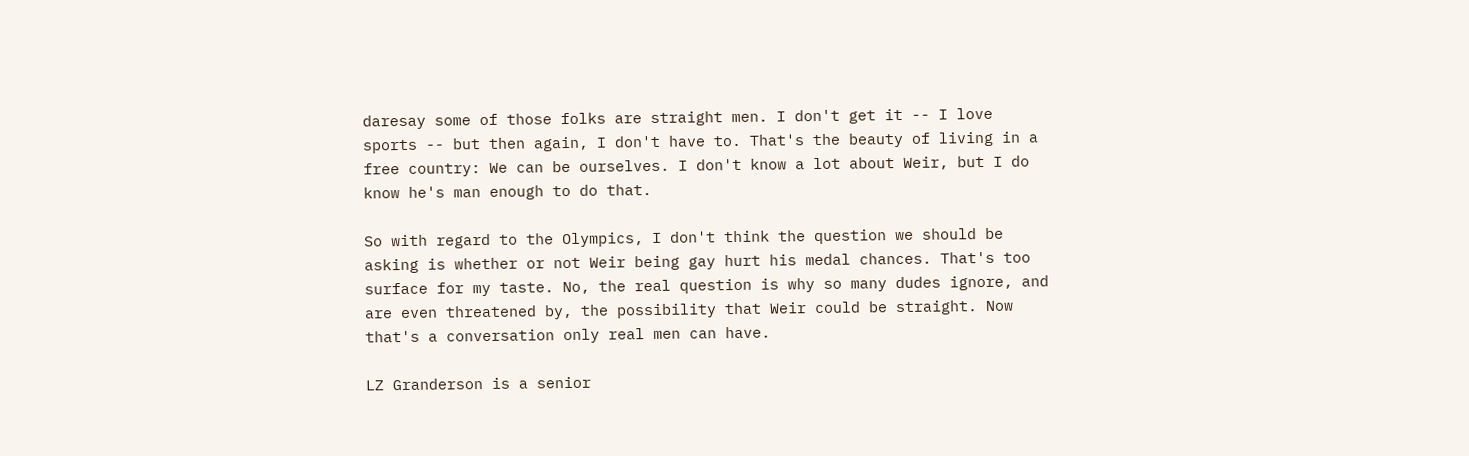daresay some of those folks are straight men. I don't get it -- I love sports -- but then again, I don't have to. That's the beauty of living in a free country: We can be ourselves. I don't know a lot about Weir, but I do know he's man enough to do that.

So with regard to the Olympics, I don't think the question we should be asking is whether or not Weir being gay hurt his medal chances. That's too surface for my taste. No, the real question is why so many dudes ignore, and are even threatened by, the possibility that Weir could be straight. Now that's a conversation only real men can have.

LZ Granderson is a senior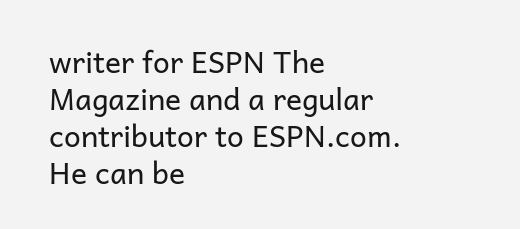writer for ESPN The Magazine and a regular contributor to ESPN.com. He can be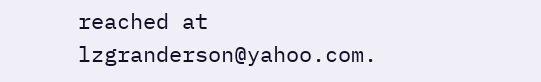reached at lzgranderson@yahoo.com.